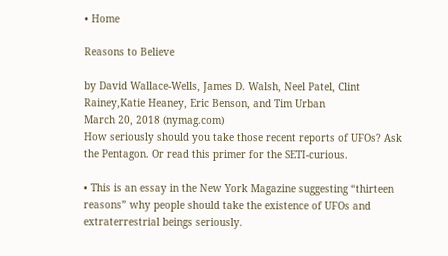• Home

Reasons to Believe

by David Wallace-Wells, James D. Walsh, Neel Patel, Clint Rainey,Katie Heaney, Eric Benson, and Tim Urban
March 20, 2018 (nymag.com)
How seriously should you take those recent reports of UFOs? Ask the Pentagon. Or read this primer for the SETI-curious.

• This is an essay in the New York Magazine suggesting “thirteen reasons” why people should take the existence of UFOs and extraterrestrial beings seriously.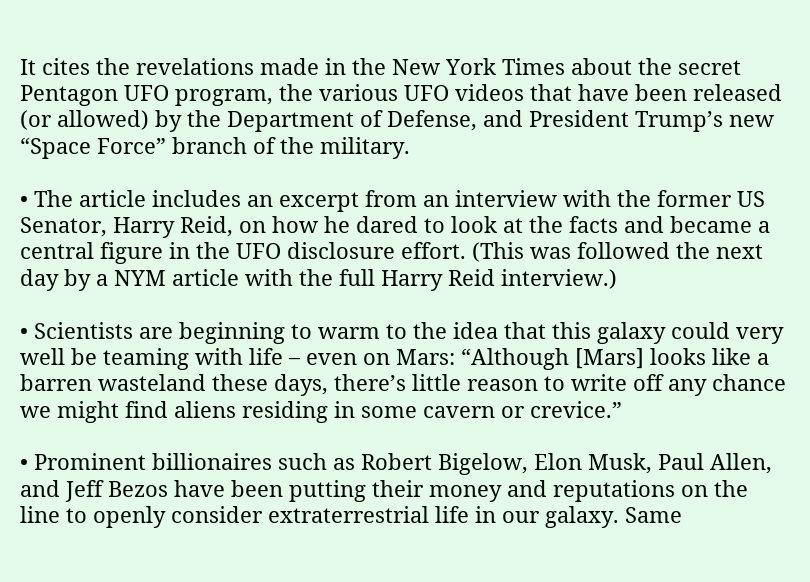It cites the revelations made in the New York Times about the secret Pentagon UFO program, the various UFO videos that have been released (or allowed) by the Department of Defense, and President Trump’s new “Space Force” branch of the military.

• The article includes an excerpt from an interview with the former US Senator, Harry Reid, on how he dared to look at the facts and became a central figure in the UFO disclosure effort. (This was followed the next day by a NYM article with the full Harry Reid interview.)

• Scientists are beginning to warm to the idea that this galaxy could very well be teaming with life – even on Mars: “Although [Mars] looks like a barren wasteland these days, there’s little reason to write off any chance we might find aliens residing in some cavern or crevice.”

• Prominent billionaires such as Robert Bigelow, Elon Musk, Paul Allen, and Jeff Bezos have been putting their money and reputations on the line to openly consider extraterrestrial life in our galaxy. Same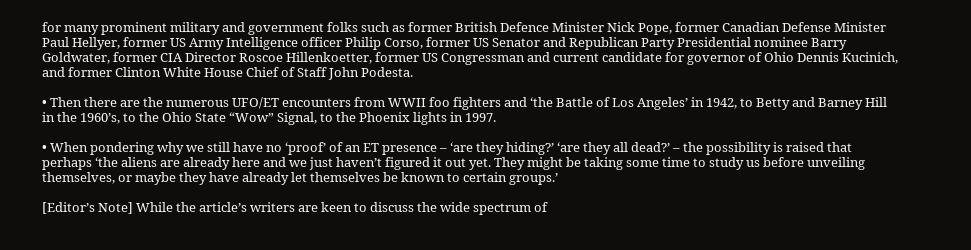for many prominent military and government folks such as former British Defence Minister Nick Pope, former Canadian Defense Minister Paul Hellyer, former US Army Intelligence officer Philip Corso, former US Senator and Republican Party Presidential nominee Barry Goldwater, former CIA Director Roscoe Hillenkoetter, former US Congressman and current candidate for governor of Ohio Dennis Kucinich, and former Clinton White House Chief of Staff John Podesta.

• Then there are the numerous UFO/ET encounters from WWII foo fighters and ‘the Battle of Los Angeles’ in 1942, to Betty and Barney Hill in the 1960’s, to the Ohio State “Wow” Signal, to the Phoenix lights in 1997.

• When pondering why we still have no ‘proof’ of an ET presence – ‘are they hiding?’ ‘are they all dead?’ – the possibility is raised that perhaps ‘the aliens are already here and we just haven’t figured it out yet. They might be taking some time to study us before unveiling themselves, or maybe they have already let themselves be known to certain groups.’

[Editor’s Note] While the article’s writers are keen to discuss the wide spectrum of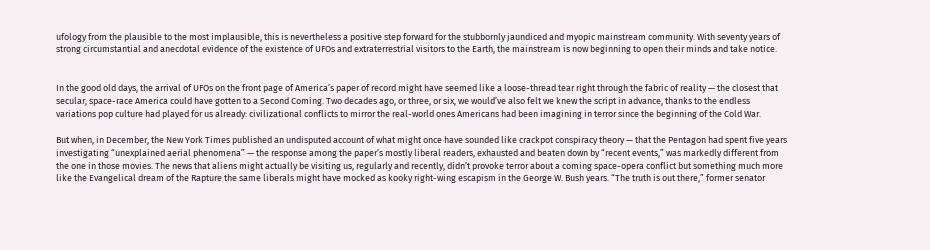ufology from the plausible to the most implausible, this is nevertheless a positive step forward for the stubbornly jaundiced and myopic mainstream community. With seventy years of strong circumstantial and anecdotal evidence of the existence of UFOs and extraterrestrial visitors to the Earth, the mainstream is now beginning to open their minds and take notice.


In the good old days, the arrival of UFOs on the front page of America’s paper of record might have seemed like a loose-thread tear right through the fabric of reality — the closest that secular, space-race America could have gotten to a Second Coming. Two decades ago, or three, or six, we would’ve also felt we knew the script in advance, thanks to the endless variations pop culture had played for us already: civilizational conflicts to mirror the real-world ones Americans had been imagining in terror since the beginning of the Cold War.

But when, in December, the New York Times published an undisputed account of what might once have sounded like crackpot conspiracy theory — that the Pentagon had spent five years investigating “unexplained aerial phenomena” — the response among the paper’s mostly liberal readers, exhausted and beaten down by “recent events,” was markedly different from the one in those movies. The news that aliens might actually be visiting us, regularly and recently, didn’t provoke terror about a coming space-opera conflict but something much more like the Evangelical dream of the Rapture the same liberals might have mocked as kooky right-wing escapism in the George W. Bush years. “The truth is out there,” former senator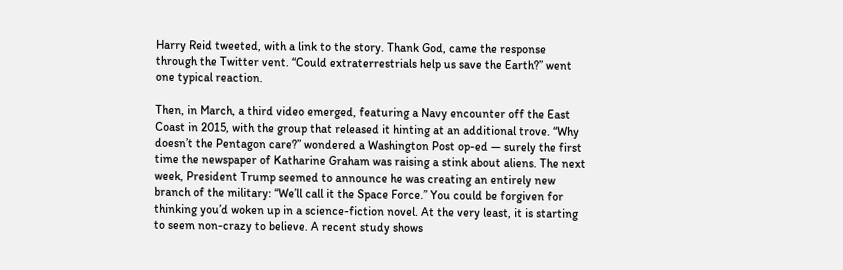Harry Reid tweeted, with a link to the story. Thank God, came the response through the Twitter vent. “Could extraterrestrials help us save the Earth?” went one typical reaction.

Then, in March, a third video emerged, featuring a Navy encounter off the East Coast in 2015, with the group that released it hinting at an additional trove. “Why doesn’t the Pentagon care?” wondered a Washington Post op-ed — surely the first time the newspaper of Katharine Graham was raising a stink about aliens. The next week, President Trump seemed to announce he was creating an entirely new branch of the military: “We’ll call it the Space Force.” You could be forgiven for thinking you’d woken up in a science-fiction novel. At the very least, it is starting to seem non-crazy to believe. A recent study shows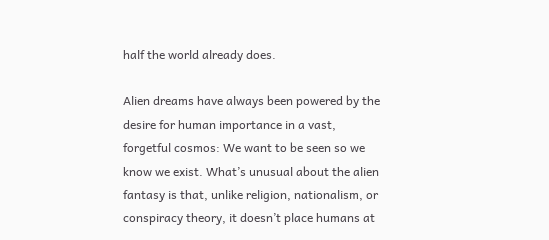half the world already does.

Alien dreams have always been powered by the desire for human importance in a vast, forgetful cosmos: We want to be seen so we know we exist. What’s unusual about the alien fantasy is that, unlike religion, nationalism, or conspiracy theory, it doesn’t place humans at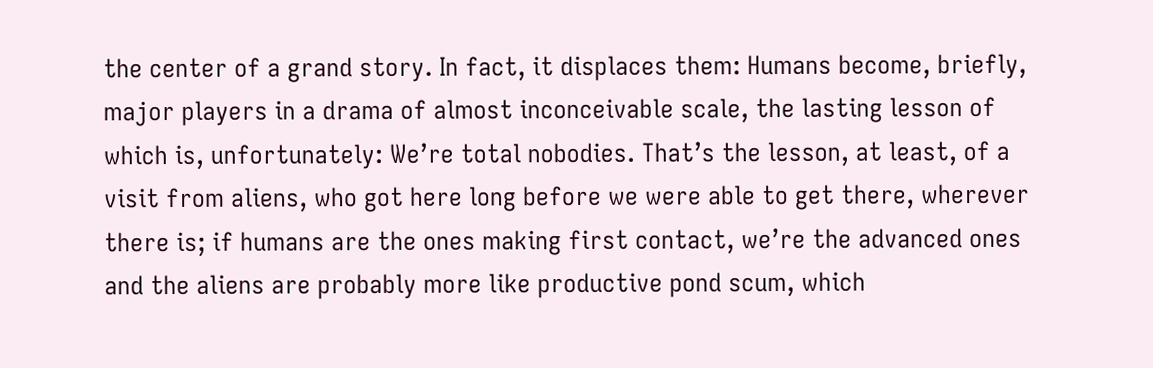the center of a grand story. In fact, it displaces them: Humans become, briefly, major players in a drama of almost inconceivable scale, the lasting lesson of which is, unfortunately: We’re total nobodies. That’s the lesson, at least, of a visit from aliens, who got here long before we were able to get there, wherever there is; if humans are the ones making first contact, we’re the advanced ones and the aliens are probably more like productive pond scum, which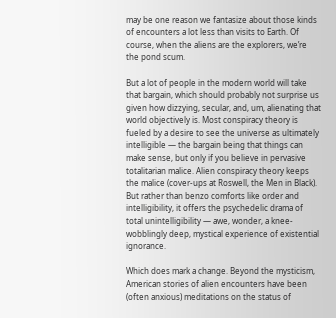may be one reason we fantasize about those kinds of encounters a lot less than visits to Earth. Of course, when the aliens are the explorers, we’re the pond scum.

But a lot of people in the modern world will take that bargain, which should probably not surprise us given how dizzying, secular, and, um, alienating that world objectively is. Most conspiracy theory is fueled by a desire to see the universe as ultimately intelligible — the bargain being that things can make sense, but only if you believe in pervasive totalitarian malice. Alien conspiracy theory keeps the malice (cover-ups at Roswell, the Men in Black). But rather than benzo comforts like order and intelligibility, it offers the psychedelic drama of total unintelligibility — awe, wonder, a knee-wobblingly deep, mystical experience of existential ignorance.

Which does mark a change. Beyond the mysticism, American stories of alien encounters have been (often anxious) meditations on the status of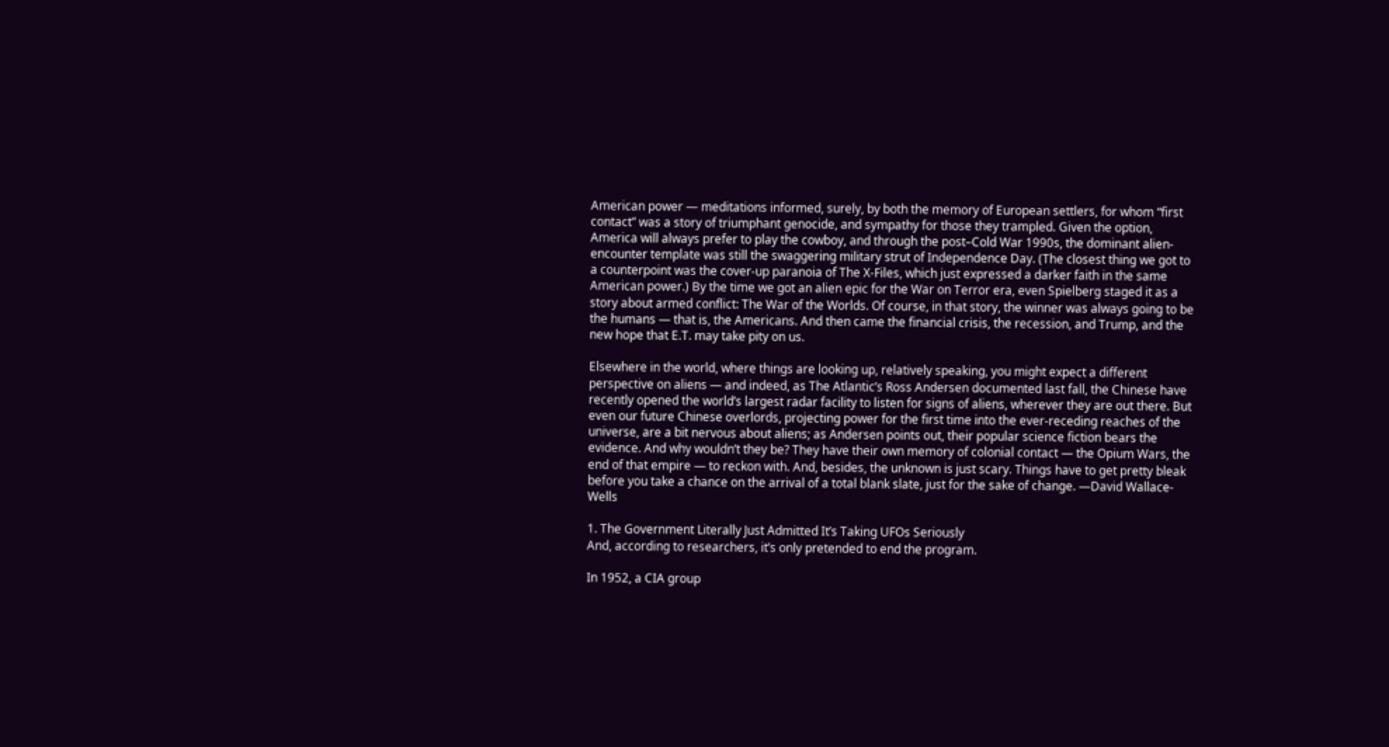American power — meditations informed, surely, by both the memory of European settlers, for whom “first contact” was a story of triumphant genocide, and sympathy for those they trampled. Given the option, America will always prefer to play the cowboy, and through the post–Cold War 1990s, the dominant alien-encounter template was still the swaggering military strut of Independence Day. (The closest thing we got to a counterpoint was the cover-up paranoia of The X-Files, which just expressed a darker faith in the same American power.) By the time we got an alien epic for the War on Terror era, even Spielberg staged it as a story about armed conflict: The War of the Worlds. Of course, in that story, the winner was always going to be the humans — that is, the Americans. And then came the financial crisis, the recession, and Trump, and the new hope that E.T. may take pity on us.

Elsewhere in the world, where things are looking up, relatively speaking, you might expect a different perspective on aliens — and indeed, as The Atlantic’s Ross Andersen documented last fall, the Chinese have recently opened the world’s largest radar facility to listen for signs of aliens, wherever they are out there. But even our future Chinese overlords, projecting power for the first time into the ever-receding reaches of the universe, are a bit nervous about aliens; as Andersen points out, their popular science fiction bears the evidence. And why wouldn’t they be? They have their own memory of colonial contact — the Opium Wars, the end of that empire — to reckon with. And, besides, the unknown is just scary. Things have to get pretty bleak before you take a chance on the arrival of a total blank slate, just for the sake of change. —David Wallace-Wells

1. The Government Literally Just Admitted It’s Taking UFOs Seriously
And, according to researchers, it’s only pretended to end the program.

In 1952, a CIA group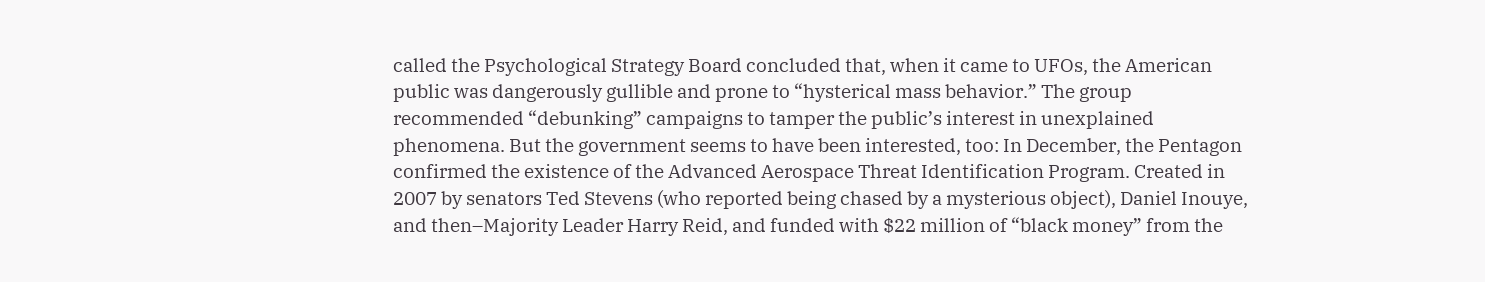called the Psychological Strategy Board concluded that, when it came to UFOs, the American public was dangerously gullible and prone to “hysterical mass behavior.” The group recommended “debunking” campaigns to tamper the public’s interest in unexplained phenomena. But the government seems to have been interested, too: In December, the Pentagon confirmed the existence of the Advanced Aerospace Threat Identification Program. Created in 2007 by senators Ted Stevens (who reported being chased by a mysterious object), Daniel Inouye, and then–Majority Leader Harry Reid, and funded with $22 million of “black money” from the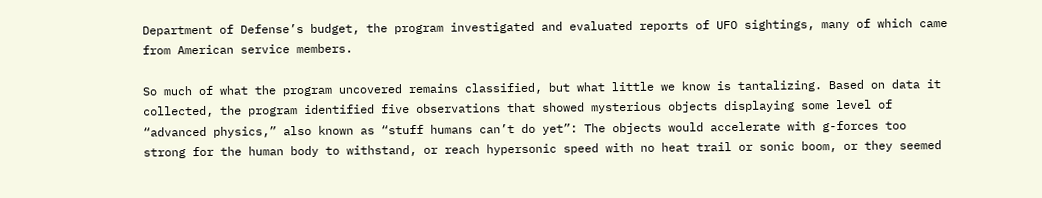Department of Defense’s budget, the program investigated and evaluated reports of UFO sightings, many of which came from American service members.

So much of what the program uncovered remains classified, but what little we know is tantalizing. Based on data it collected, the program identified five observations that showed mysterious objects displaying some level of “advanced physics,” also known as “stuff humans can’t do yet”: The objects would accelerate with g-forces too strong for the human body to withstand, or reach hypersonic speed with no heat trail or sonic boom, or they seemed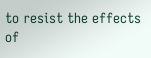to resist the effects of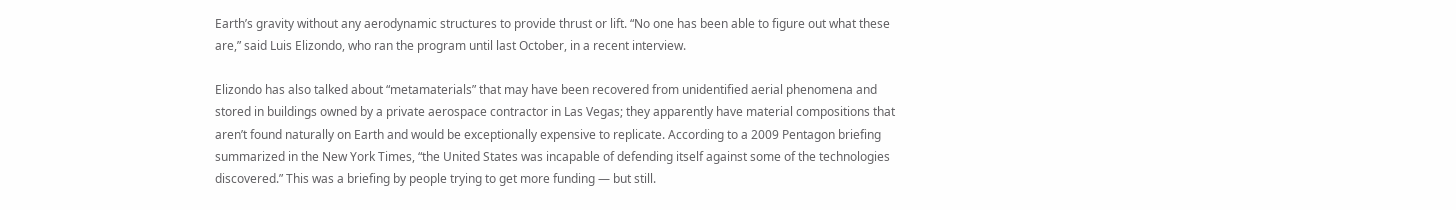Earth’s gravity without any aerodynamic structures to provide thrust or lift. “No one has been able to figure out what these are,” said Luis Elizondo, who ran the program until last October, in a recent interview.

Elizondo has also talked about “metamaterials” that may have been recovered from unidentified aerial phenomena and stored in buildings owned by a private aerospace contractor in Las Vegas; they apparently have material compositions that aren’t found naturally on Earth and would be exceptionally expensive to replicate. According to a 2009 Pentagon briefing summarized in the New York Times, “the United States was incapable of defending itself against some of the technologies discovered.” This was a briefing by people trying to get more funding — but still.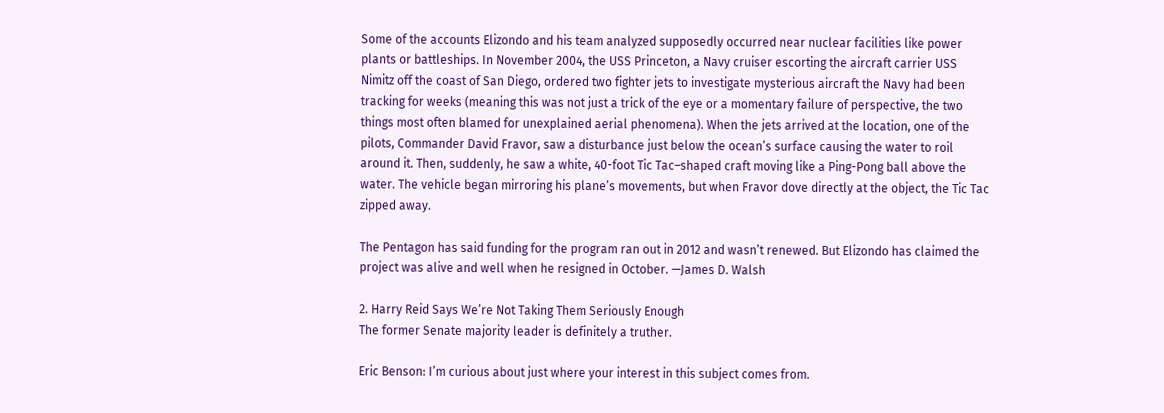Some of the accounts Elizondo and his team analyzed supposedly occurred near nuclear facilities like power plants or battleships. In November 2004, the USS Princeton, a Navy cruiser escorting the aircraft carrier USS Nimitz off the coast of San Diego, ordered two fighter jets to investigate mysterious aircraft the Navy had been tracking for weeks (meaning this was not just a trick of the eye or a momentary failure of perspective, the two things most often blamed for unexplained aerial phenomena). When the jets arrived at the location, one of the pilots, Commander David Fravor, saw a disturbance just below the ocean’s surface causing the water to roil around it. Then, suddenly, he saw a white, 40-foot Tic Tac–shaped craft moving like a Ping-Pong ball above the water. The vehicle began mirroring his plane’s movements, but when Fravor dove directly at the object, the Tic Tac zipped away.

The Pentagon has said funding for the program ran out in 2012 and wasn’t renewed. But Elizondo has claimed the project was alive and well when he resigned in October. —James D. Walsh

2. Harry Reid Says We’re Not Taking Them Seriously Enough
The former Senate majority leader is definitely a truther.

Eric Benson: I’m curious about just where your interest in this subject comes from.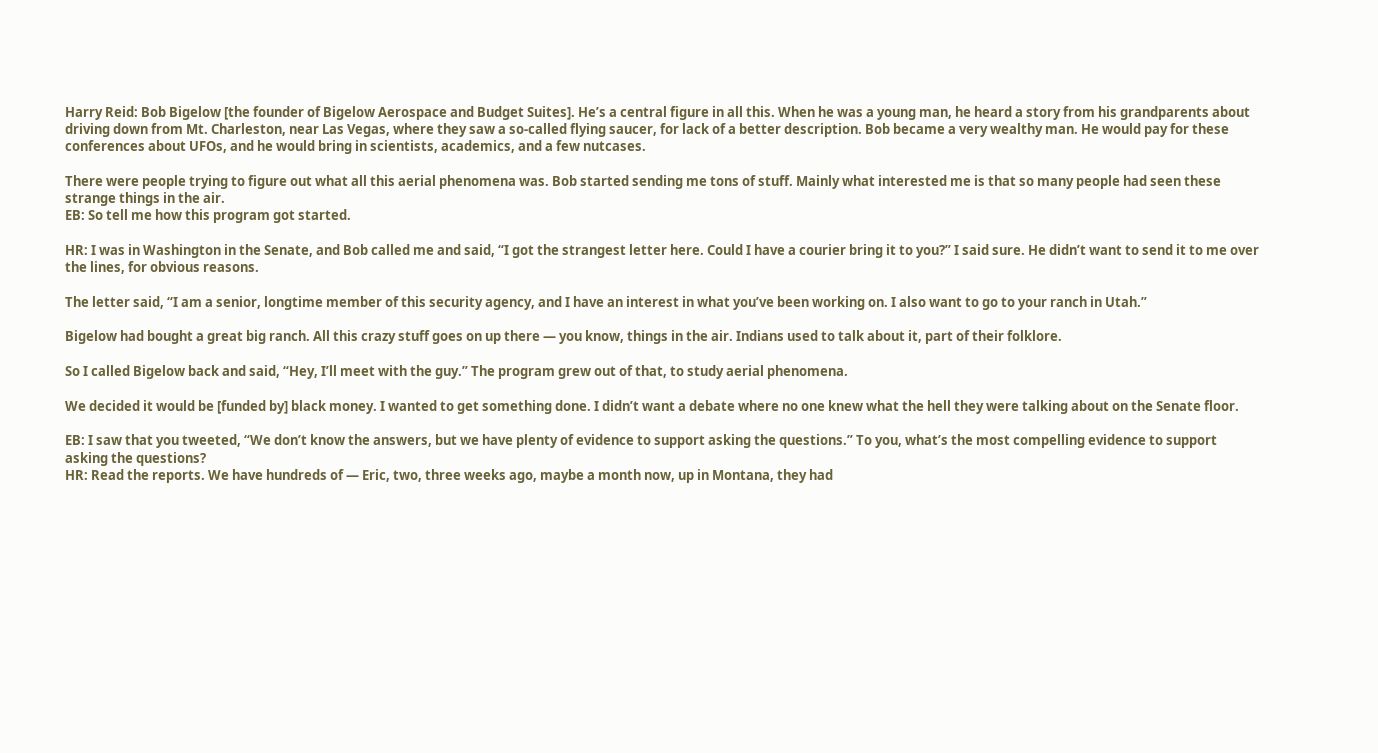Harry Reid: Bob Bigelow [the founder of Bigelow Aerospace and Budget Suites]. He’s a central figure in all this. When he was a young man, he heard a story from his grandparents about driving down from Mt. Charleston, near Las Vegas, where they saw a so-called flying saucer, for lack of a better description. Bob became a very wealthy man. He would pay for these conferences about UFOs, and he would bring in scientists, academics, and a few nutcases.

There were people trying to figure out what all this aerial phenomena was. Bob started sending me tons of stuff. Mainly what interested me is that so many people had seen these strange things in the air.
EB: So tell me how this program got started.

HR: I was in Washington in the Senate, and Bob called me and said, “I got the strangest letter here. Could I have a courier bring it to you?” I said sure. He didn’t want to send it to me over the lines, for obvious reasons.

The letter said, “I am a senior, longtime member of this security agency, and I have an interest in what you’ve been working on. I also want to go to your ranch in Utah.”

Bigelow had bought a great big ranch. All this crazy stuff goes on up there — you know, things in the air. Indians used to talk about it, part of their folklore.

So I called Bigelow back and said, “Hey, I’ll meet with the guy.” The program grew out of that, to study aerial phenomena.

We decided it would be [funded by] black money. I wanted to get something done. I didn’t want a debate where no one knew what the hell they were talking about on the Senate floor.

EB: I saw that you tweeted, “We don’t know the answers, but we have plenty of evidence to support asking the questions.” To you, what’s the most compelling evidence to support asking the questions?
HR: Read the reports. We have hundreds of — Eric, two, three weeks ago, maybe a month now, up in Montana, they had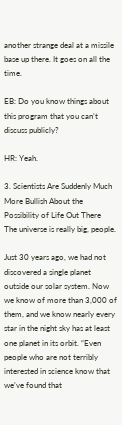another strange deal at a missile base up there. It goes on all the time.

EB: Do you know things about this program that you can’t discuss publicly?

HR: Yeah.

3. Scientists Are Suddenly Much More Bullish About the Possibility of Life Out There
The universe is really big, people.

Just 30 years ago, we had not discovered a single planet outside our solar system. Now we know of more than 3,000 of them, and we know nearly every star in the night sky has at least one planet in its orbit. “Even people who are not terribly interested in science know that we’ve found that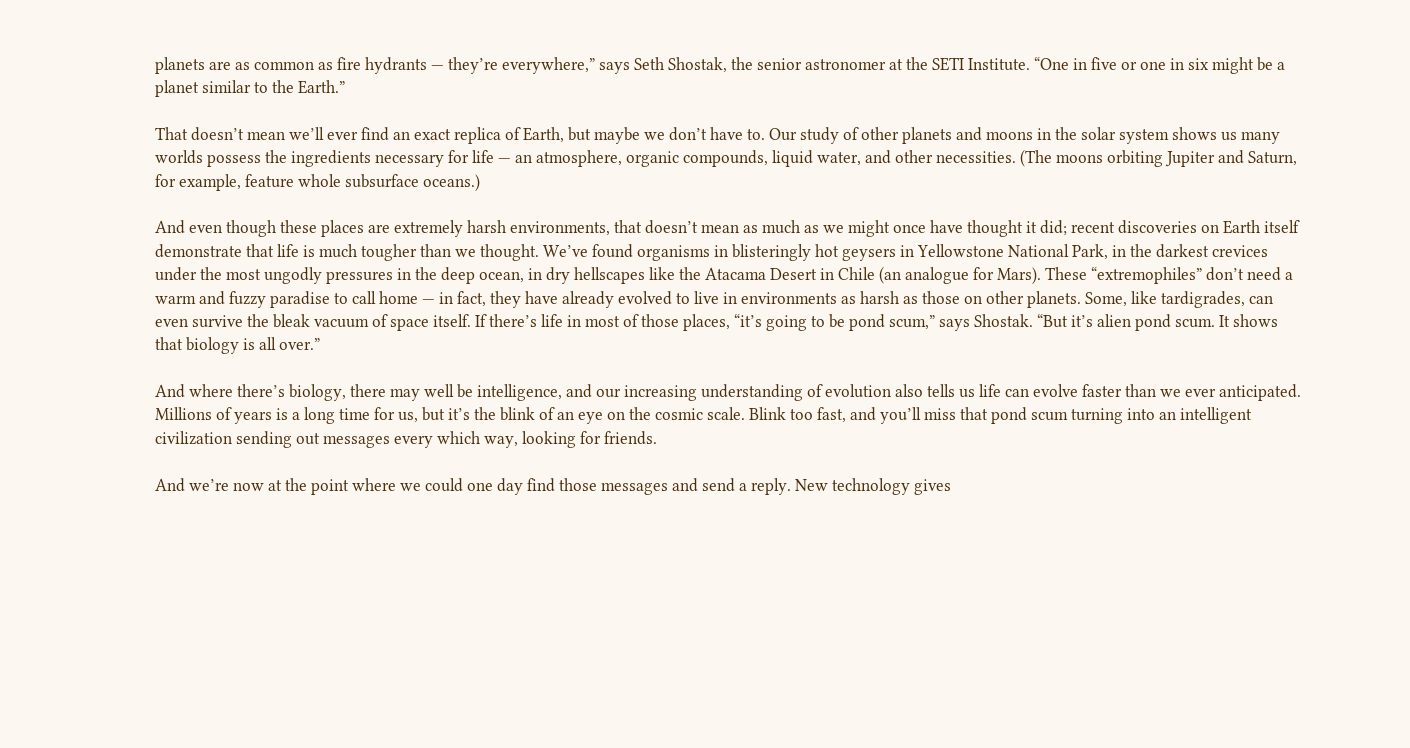planets are as common as fire hydrants — they’re everywhere,” says Seth Shostak, the senior astronomer at the SETI Institute. “One in five or one in six might be a planet similar to the Earth.”

That doesn’t mean we’ll ever find an exact replica of Earth, but maybe we don’t have to. Our study of other planets and moons in the solar system shows us many worlds possess the ingredients necessary for life — an atmosphere, organic compounds, liquid water, and other necessities. (The moons orbiting Jupiter and Saturn, for example, feature whole subsurface oceans.)

And even though these places are extremely harsh environments, that doesn’t mean as much as we might once have thought it did; recent discoveries on Earth itself demonstrate that life is much tougher than we thought. We’ve found organisms in blisteringly hot geysers in Yellowstone National Park, in the darkest crevices under the most ungodly pressures in the deep ocean, in dry hellscapes like the Atacama Desert in Chile (an analogue for Mars). These “extremophiles” don’t need a warm and fuzzy paradise to call home — in fact, they have already evolved to live in environments as harsh as those on other planets. Some, like tardigrades, can even survive the bleak vacuum of space itself. If there’s life in most of those places, “it’s going to be pond scum,” says Shostak. “But it’s alien pond scum. It shows that biology is all over.”

And where there’s biology, there may well be intelligence, and our increasing understanding of evolution also tells us life can evolve faster than we ever anticipated. Millions of years is a long time for us, but it’s the blink of an eye on the cosmic scale. Blink too fast, and you’ll miss that pond scum turning into an intelligent civilization sending out messages every which way, looking for friends.

And we’re now at the point where we could one day find those messages and send a reply. New technology gives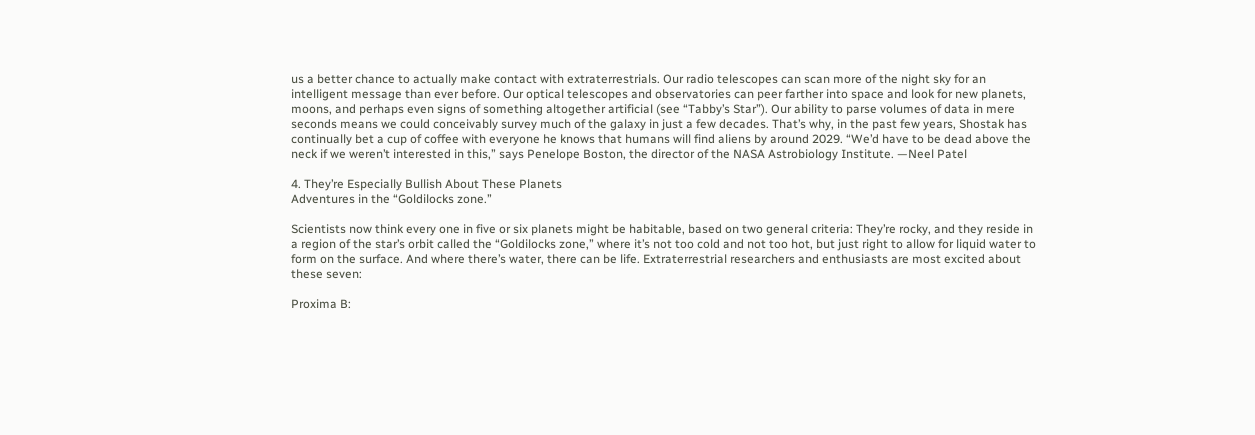us a better chance to actually make contact with extraterrestrials. Our radio telescopes can scan more of the night sky for an intelligent message than ever before. Our optical telescopes and observatories can peer farther into space and look for new planets, moons, and perhaps even signs of something altogether artificial (see “Tabby’s Star”). Our ability to parse volumes of data in mere seconds means we could conceivably survey much of the galaxy in just a few decades. That’s why, in the past few years, Shostak has continually bet a cup of coffee with everyone he knows that humans will find aliens by around 2029. “We’d have to be dead above the neck if we weren’t interested in this,” says Penelope Boston, the director of the NASA Astrobiology Institute. —Neel Patel

4. They’re Especially Bullish About These Planets
Adventures in the “Goldilocks zone.”

Scientists now think every one in five or six planets might be habitable, based on two general criteria: They’re rocky, and they reside in a region of the star’s orbit called the “Goldilocks zone,” where it’s not too cold and not too hot, but just right to allow for liquid water to form on the surface. And where there’s water, there can be life. Extraterrestrial researchers and enthusiasts are most excited about these seven:

Proxima B: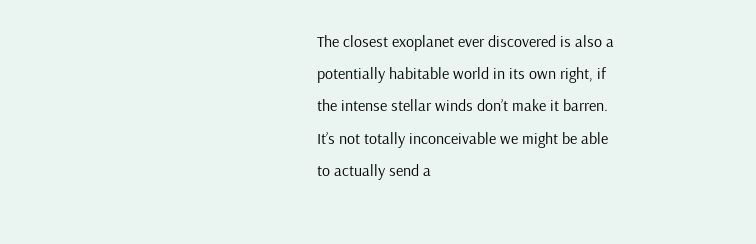The closest exoplanet ever discovered is also a potentially habitable world in its own right, if the intense stellar winds don’t make it barren. It’s not totally inconceivable we might be able to actually send a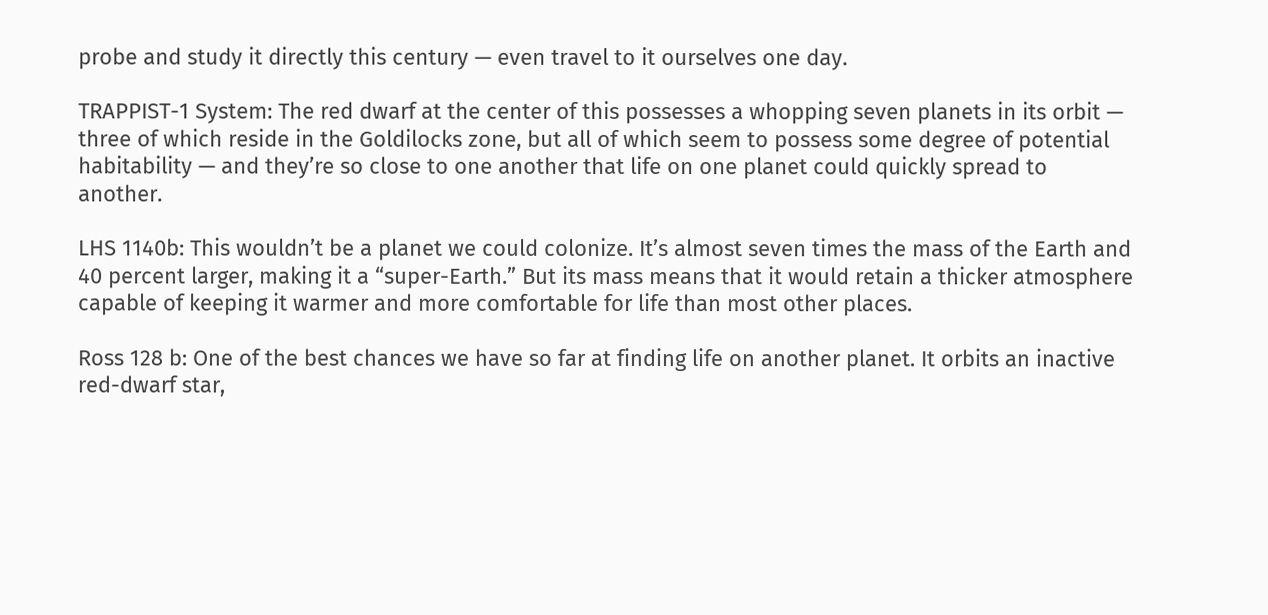probe and study it directly this century — even travel to it ourselves one day.

TRAPPIST-1 System: The red dwarf at the center of this possesses a whopping seven planets in its orbit — three of which reside in the Goldilocks zone, but all of which seem to possess some degree of potential habitability — and they’re so close to one another that life on one planet could quickly spread to another.

LHS 1140b: This wouldn’t be a planet we could colonize. It’s almost seven times the mass of the Earth and 40 percent larger, making it a “super-Earth.” But its mass means that it would retain a thicker atmosphere capable of keeping it warmer and more comfortable for life than most other places.

Ross 128 b: One of the best chances we have so far at finding life on another planet. It orbits an inactive red-dwarf star,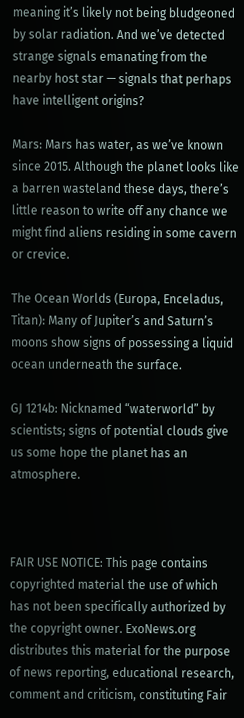meaning it’s likely not being bludgeoned by solar radiation. And we’ve detected strange signals emanating from the nearby host star — signals that perhaps have intelligent origins?

Mars: Mars has water, as we’ve known since 2015. Although the planet looks like a barren wasteland these days, there’s little reason to write off any chance we might find aliens residing in some cavern or crevice.

The Ocean Worlds (Europa, Enceladus, Titan): Many of Jupiter’s and Saturn’s moons show signs of possessing a liquid ocean underneath the surface.

GJ 1214b: Nicknamed “waterworld” by scientists; signs of potential clouds give us some hope the planet has an atmosphere.



FAIR USE NOTICE: This page contains copyrighted material the use of which has not been specifically authorized by the copyright owner. ExoNews.org distributes this material for the purpose of news reporting, educational research, comment and criticism, constituting Fair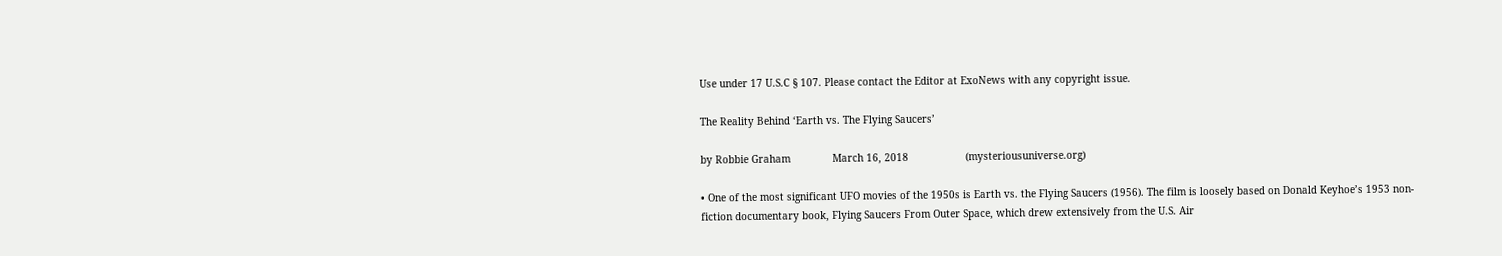Use under 17 U.S.C § 107. Please contact the Editor at ExoNews with any copyright issue.

The Reality Behind ‘Earth vs. The Flying Saucers’

by Robbie Graham              March 16, 2018                   (mysteriousuniverse.org)

• One of the most significant UFO movies of the 1950s is Earth vs. the Flying Saucers (1956). The film is loosely based on Donald Keyhoe’s 1953 non-fiction documentary book, Flying Saucers From Outer Space, which drew extensively from the U.S. Air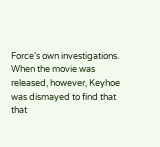Force’s own investigations. When the movie was released, however, Keyhoe was dismayed to find that that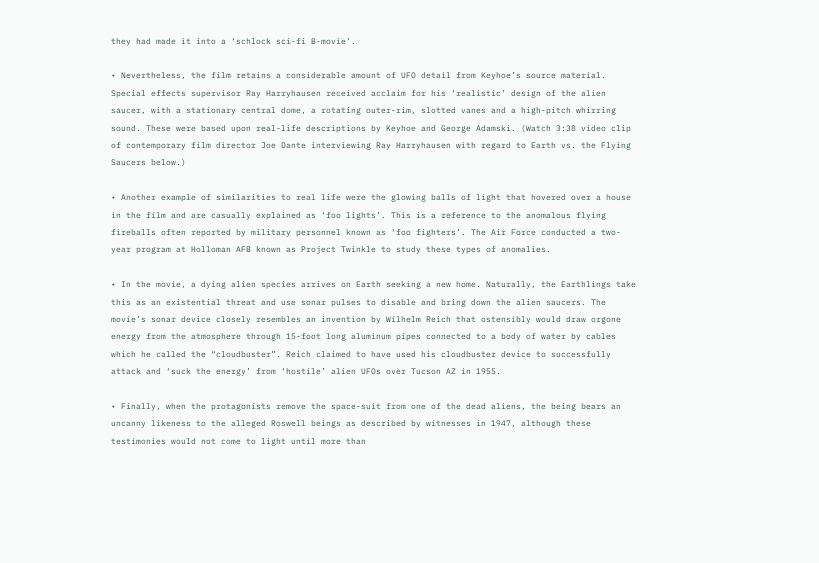they had made it into a ‘schlock sci-fi B-movie’.

• Nevertheless, the film retains a considerable amount of UFO detail from Keyhoe’s source material. Special effects supervisor Ray Harryhausen received acclaim for his ‘realistic’ design of the alien saucer, with a stationary central dome, a rotating outer-rim, slotted vanes and a high-pitch whirring sound. These were based upon real-life descriptions by Keyhoe and George Adamski. (Watch 3:38 video clip of contemporary film director Joe Dante interviewing Ray Harryhausen with regard to Earth vs. the Flying Saucers below.)

• Another example of similarities to real life were the glowing balls of light that hovered over a house in the film and are casually explained as ‘foo lights’. This is a reference to the anomalous flying fireballs often reported by military personnel known as ‘foo fighters’. The Air Force conducted a two-year program at Holloman AFB known as Project Twinkle to study these types of anomalies.

• In the movie, a dying alien species arrives on Earth seeking a new home. Naturally, the Earthlings take this as an existential threat and use sonar pulses to disable and bring down the alien saucers. The movie’s sonar device closely resembles an invention by Wilhelm Reich that ostensibly would draw orgone energy from the atmosphere through 15-foot long aluminum pipes connected to a body of water by cables which he called the “cloudbuster”. Reich claimed to have used his cloudbuster device to successfully attack and ‘suck the energy’ from ‘hostile’ alien UFOs over Tucson AZ in 1955.

• Finally, when the protagonists remove the space-suit from one of the dead aliens, the being bears an uncanny likeness to the alleged Roswell beings as described by witnesses in 1947, although these testimonies would not come to light until more than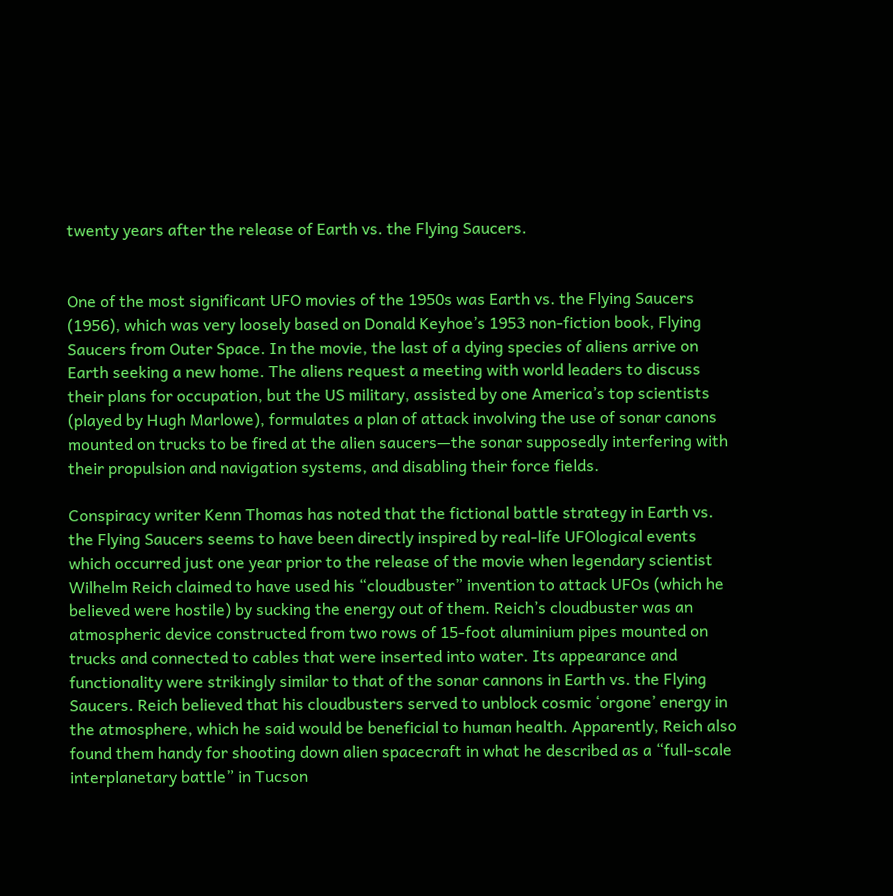twenty years after the release of Earth vs. the Flying Saucers.


One of the most significant UFO movies of the 1950s was Earth vs. the Flying Saucers (1956), which was very loosely based on Donald Keyhoe’s 1953 non-fiction book, Flying Saucers from Outer Space. In the movie, the last of a dying species of aliens arrive on Earth seeking a new home. The aliens request a meeting with world leaders to discuss their plans for occupation, but the US military, assisted by one America’s top scientists (played by Hugh Marlowe), formulates a plan of attack involving the use of sonar canons mounted on trucks to be fired at the alien saucers—the sonar supposedly interfering with their propulsion and navigation systems, and disabling their force fields.

Conspiracy writer Kenn Thomas has noted that the fictional battle strategy in Earth vs. the Flying Saucers seems to have been directly inspired by real-life UFOlogical events which occurred just one year prior to the release of the movie when legendary scientist Wilhelm Reich claimed to have used his “cloudbuster” invention to attack UFOs (which he believed were hostile) by sucking the energy out of them. Reich’s cloudbuster was an atmospheric device constructed from two rows of 15-foot aluminium pipes mounted on trucks and connected to cables that were inserted into water. Its appearance and functionality were strikingly similar to that of the sonar cannons in Earth vs. the Flying Saucers. Reich believed that his cloudbusters served to unblock cosmic ‘orgone’ energy in the atmosphere, which he said would be beneficial to human health. Apparently, Reich also found them handy for shooting down alien spacecraft in what he described as a “full-scale interplanetary battle” in Tucson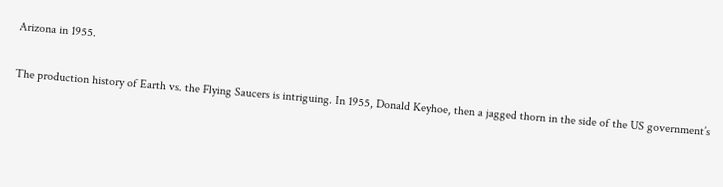Arizona in 1955.

The production history of Earth vs. the Flying Saucers is intriguing. In 1955, Donald Keyhoe, then a jagged thorn in the side of the US government’s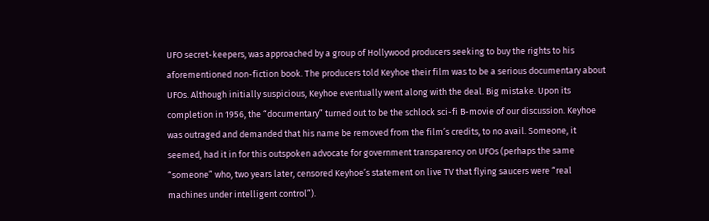UFO secret-keepers, was approached by a group of Hollywood producers seeking to buy the rights to his aforementioned non-fiction book. The producers told Keyhoe their film was to be a serious documentary about UFOs. Although initially suspicious, Keyhoe eventually went along with the deal. Big mistake. Upon its completion in 1956, the “documentary” turned out to be the schlock sci-fi B-movie of our discussion. Keyhoe was outraged and demanded that his name be removed from the film’s credits, to no avail. Someone, it seemed, had it in for this outspoken advocate for government transparency on UFOs (perhaps the same “someone” who, two years later, censored Keyhoe’s statement on live TV that flying saucers were “real machines under intelligent control”).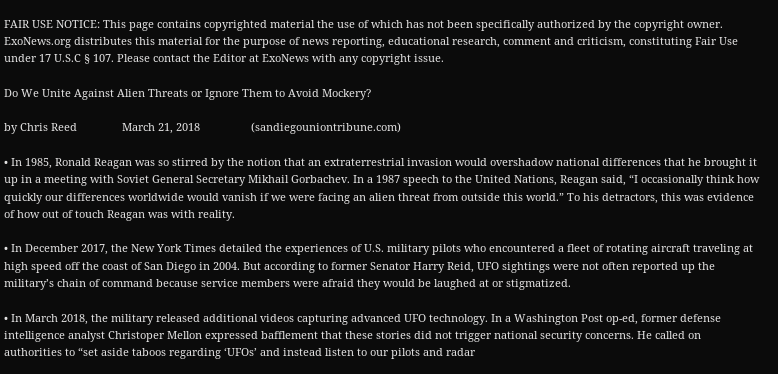FAIR USE NOTICE: This page contains copyrighted material the use of which has not been specifically authorized by the copyright owner. ExoNews.org distributes this material for the purpose of news reporting, educational research, comment and criticism, constituting Fair Use under 17 U.S.C § 107. Please contact the Editor at ExoNews with any copyright issue.

Do We Unite Against Alien Threats or Ignore Them to Avoid Mockery?

by Chris Reed               March 21, 2018                 (sandiegouniontribune.com)

• In 1985, Ronald Reagan was so stirred by the notion that an extraterrestrial invasion would overshadow national differences that he brought it up in a meeting with Soviet General Secretary Mikhail Gorbachev. In a 1987 speech to the United Nations, Reagan said, “I occasionally think how quickly our differences worldwide would vanish if we were facing an alien threat from outside this world.” To his detractors, this was evidence of how out of touch Reagan was with reality.

• In December 2017, the New York Times detailed the experiences of U.S. military pilots who encountered a fleet of rotating aircraft traveling at high speed off the coast of San Diego in 2004. But according to former Senator Harry Reid, UFO sightings were not often reported up the military’s chain of command because service members were afraid they would be laughed at or stigmatized.

• In March 2018, the military released additional videos capturing advanced UFO technology. In a Washington Post op-ed, former defense intelligence analyst Christoper Mellon expressed bafflement that these stories did not trigger national security concerns. He called on authorities to “set aside taboos regarding ‘UFOs’ and instead listen to our pilots and radar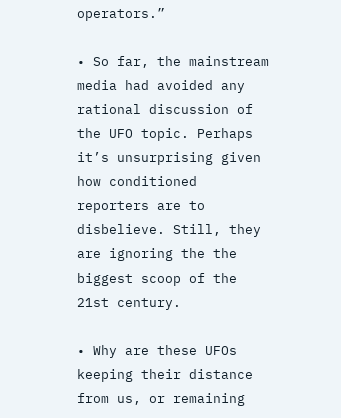operators.”

• So far, the mainstream media had avoided any rational discussion of the UFO topic. Perhaps it’s unsurprising given how conditioned reporters are to disbelieve. Still, they are ignoring the the biggest scoop of the 21st century.

• Why are these UFOs keeping their distance from us, or remaining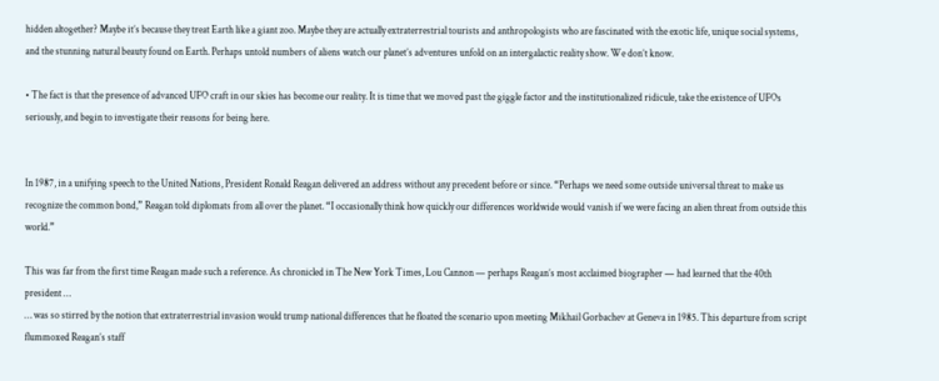hidden altogether? Maybe it’s because they treat Earth like a giant zoo. Maybe they are actually extraterrestrial tourists and anthropologists who are fascinated with the exotic life, unique social systems, and the stunning natural beauty found on Earth. Perhaps untold numbers of aliens watch our planet’s adventures unfold on an intergalactic reality show. We don’t know.

• The fact is that the presence of advanced UFO craft in our skies has become our reality. It is time that we moved past the giggle factor and the institutionalized ridicule, take the existence of UFOs seriously, and begin to investigate their reasons for being here.


In 1987, in a unifying speech to the United Nations, President Ronald Reagan delivered an address without any precedent before or since. “Perhaps we need some outside universal threat to make us recognize the common bond,” Reagan told diplomats from all over the planet. “I occasionally think how quickly our differences worldwide would vanish if we were facing an alien threat from outside this world.”

This was far from the first time Reagan made such a reference. As chronicled in The New York Times, Lou Cannon — perhaps Reagan’s most acclaimed biographer — had learned that the 40th president …
… was so stirred by the notion that extraterrestrial invasion would trump national differences that he floated the scenario upon meeting Mikhail Gorbachev at Geneva in 1985. This departure from script flummoxed Reagan’s staff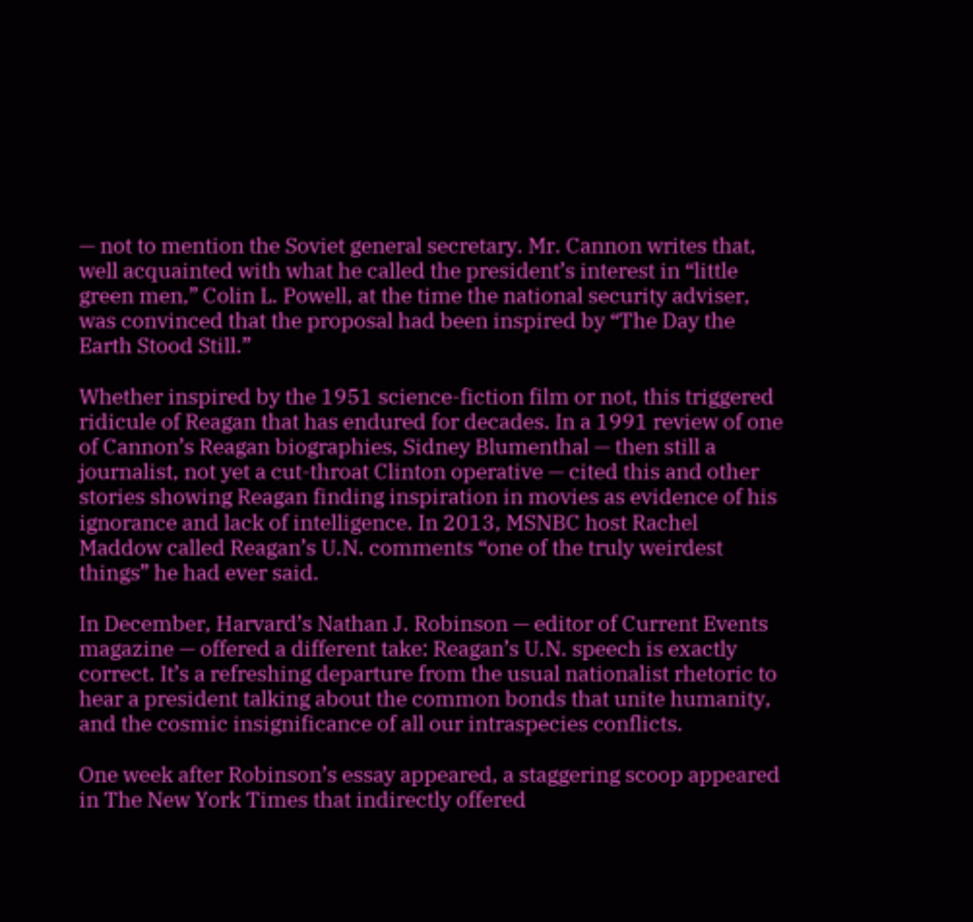— not to mention the Soviet general secretary. Mr. Cannon writes that, well acquainted with what he called the president’s interest in “little green men,” Colin L. Powell, at the time the national security adviser, was convinced that the proposal had been inspired by “The Day the Earth Stood Still.”

Whether inspired by the 1951 science-fiction film or not, this triggered ridicule of Reagan that has endured for decades. In a 1991 review of one of Cannon’s Reagan biographies, Sidney Blumenthal — then still a journalist, not yet a cut-throat Clinton operative — cited this and other stories showing Reagan finding inspiration in movies as evidence of his ignorance and lack of intelligence. In 2013, MSNBC host Rachel Maddow called Reagan’s U.N. comments “one of the truly weirdest things” he had ever said.

In December, Harvard’s Nathan J. Robinson — editor of Current Events magazine — offered a different take: Reagan’s U.N. speech is exactly correct. It’s a refreshing departure from the usual nationalist rhetoric to hear a president talking about the common bonds that unite humanity, and the cosmic insignificance of all our intraspecies conflicts.

One week after Robinson’s essay appeared, a staggering scoop appeared in The New York Times that indirectly offered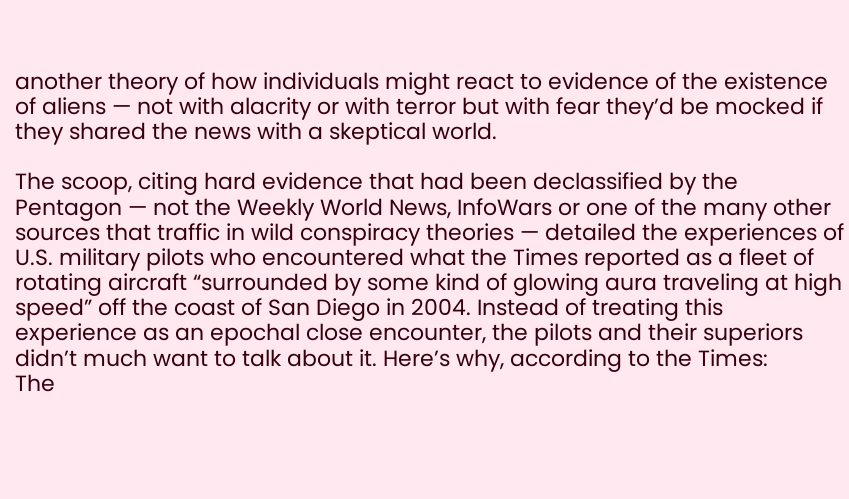another theory of how individuals might react to evidence of the existence of aliens — not with alacrity or with terror but with fear they’d be mocked if they shared the news with a skeptical world.

The scoop, citing hard evidence that had been declassified by the Pentagon — not the Weekly World News, InfoWars or one of the many other sources that traffic in wild conspiracy theories — detailed the experiences of U.S. military pilots who encountered what the Times reported as a fleet of rotating aircraft “surrounded by some kind of glowing aura traveling at high speed” off the coast of San Diego in 2004. Instead of treating this experience as an epochal close encounter, the pilots and their superiors didn’t much want to talk about it. Here’s why, according to the Times:
The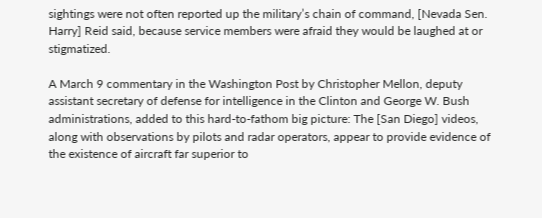sightings were not often reported up the military’s chain of command, [Nevada Sen. Harry] Reid said, because service members were afraid they would be laughed at or stigmatized.

A March 9 commentary in the Washington Post by Christopher Mellon, deputy assistant secretary of defense for intelligence in the Clinton and George W. Bush administrations, added to this hard-to-fathom big picture: The [San Diego] videos, along with observations by pilots and radar operators, appear to provide evidence of the existence of aircraft far superior to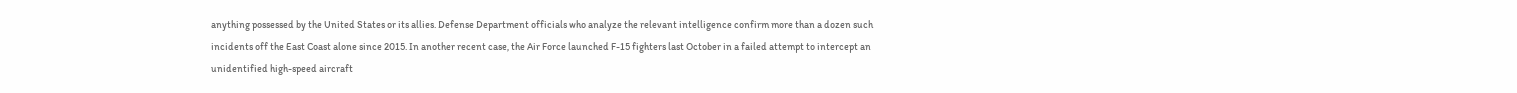anything possessed by the United States or its allies. Defense Department officials who analyze the relevant intelligence confirm more than a dozen such incidents off the East Coast alone since 2015. In another recent case, the Air Force launched F-15 fighters last October in a failed attempt to intercept an unidentified high-speed aircraft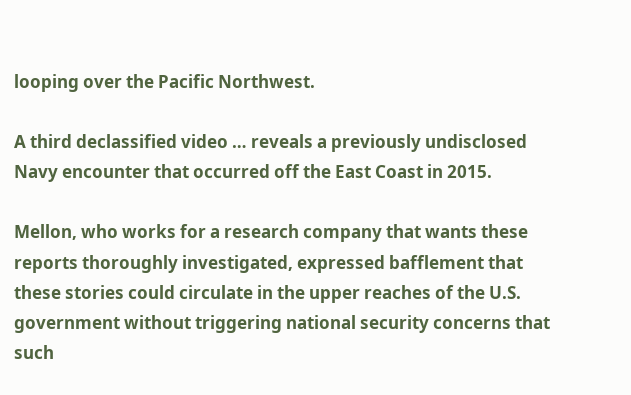looping over the Pacific Northwest.

A third declassified video … reveals a previously undisclosed Navy encounter that occurred off the East Coast in 2015.

Mellon, who works for a research company that wants these reports thoroughly investigated, expressed bafflement that these stories could circulate in the upper reaches of the U.S. government without triggering national security concerns that such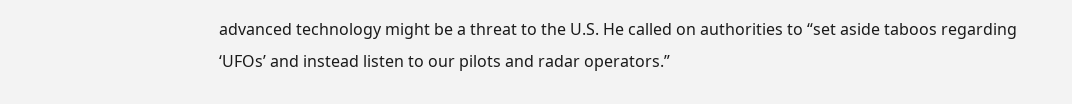advanced technology might be a threat to the U.S. He called on authorities to “set aside taboos regarding ‘UFOs’ and instead listen to our pilots and radar operators.”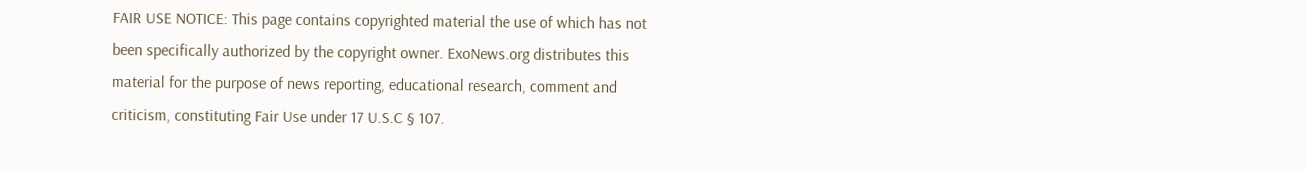FAIR USE NOTICE: This page contains copyrighted material the use of which has not been specifically authorized by the copyright owner. ExoNews.org distributes this material for the purpose of news reporting, educational research, comment and criticism, constituting Fair Use under 17 U.S.C § 107.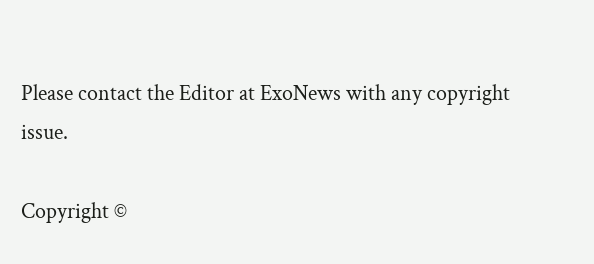Please contact the Editor at ExoNews with any copyright issue.

Copyright ©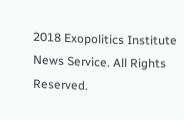2018 Exopolitics Institute News Service. All Rights Reserved.